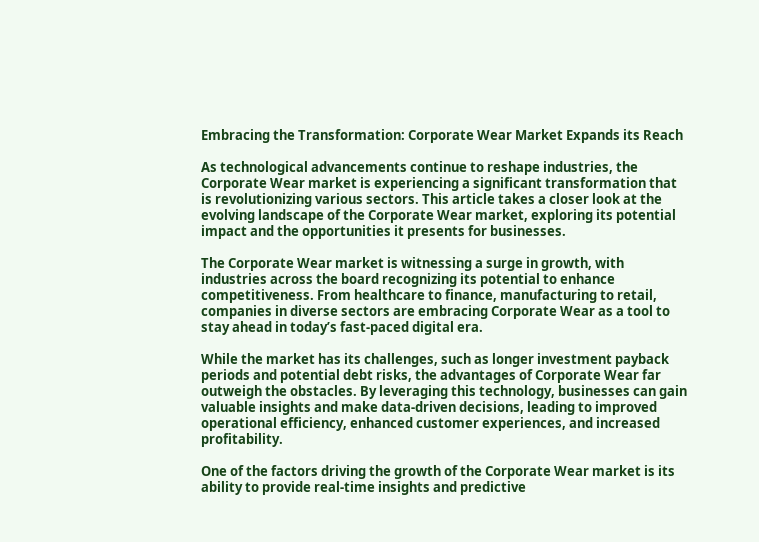Embracing the Transformation: Corporate Wear Market Expands its Reach

As technological advancements continue to reshape industries, the Corporate Wear market is experiencing a significant transformation that is revolutionizing various sectors. This article takes a closer look at the evolving landscape of the Corporate Wear market, exploring its potential impact and the opportunities it presents for businesses.

The Corporate Wear market is witnessing a surge in growth, with industries across the board recognizing its potential to enhance competitiveness. From healthcare to finance, manufacturing to retail, companies in diverse sectors are embracing Corporate Wear as a tool to stay ahead in today’s fast-paced digital era.

While the market has its challenges, such as longer investment payback periods and potential debt risks, the advantages of Corporate Wear far outweigh the obstacles. By leveraging this technology, businesses can gain valuable insights and make data-driven decisions, leading to improved operational efficiency, enhanced customer experiences, and increased profitability.

One of the factors driving the growth of the Corporate Wear market is its ability to provide real-time insights and predictive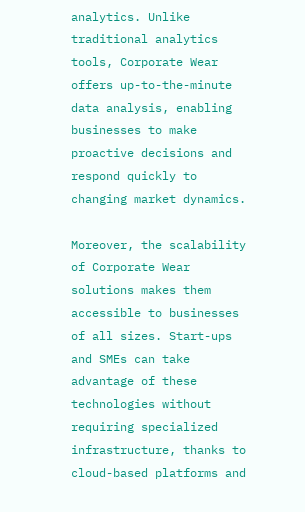analytics. Unlike traditional analytics tools, Corporate Wear offers up-to-the-minute data analysis, enabling businesses to make proactive decisions and respond quickly to changing market dynamics.

Moreover, the scalability of Corporate Wear solutions makes them accessible to businesses of all sizes. Start-ups and SMEs can take advantage of these technologies without requiring specialized infrastructure, thanks to cloud-based platforms and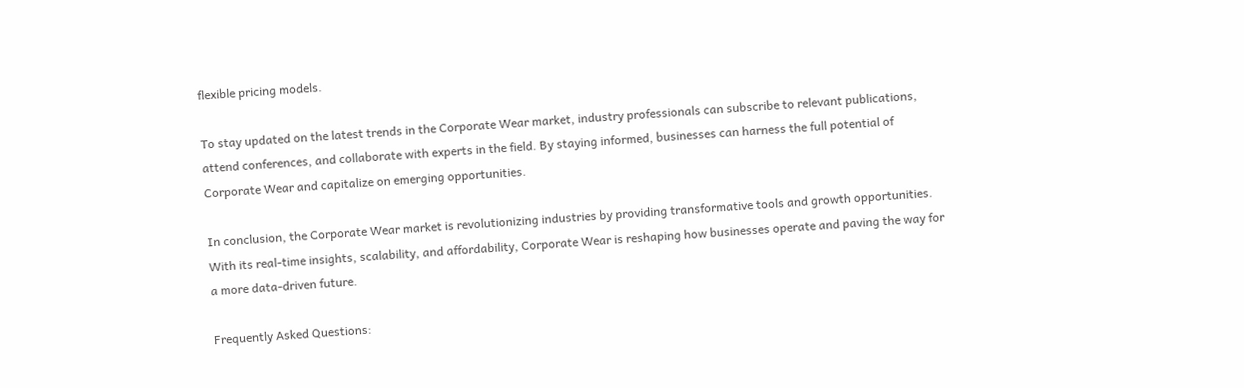flexible pricing models.

To stay updated on the latest trends in the Corporate Wear market, industry professionals can subscribe to relevant publications, attend conferences, and collaborate with experts in the field. By staying informed, businesses can harness the full potential of Corporate Wear and capitalize on emerging opportunities.

In conclusion, the Corporate Wear market is revolutionizing industries by providing transformative tools and growth opportunities. With its real-time insights, scalability, and affordability, Corporate Wear is reshaping how businesses operate and paving the way for a more data-driven future.

Frequently Asked Questions: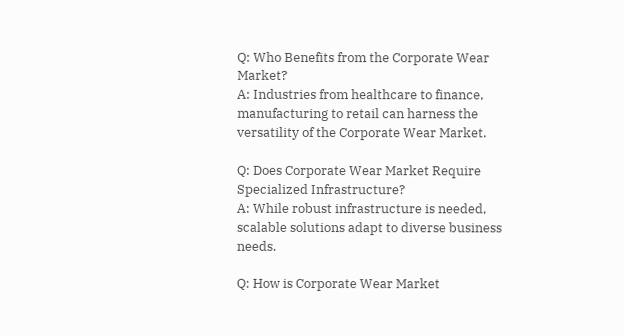Q: Who Benefits from the Corporate Wear Market?
A: Industries from healthcare to finance, manufacturing to retail can harness the versatility of the Corporate Wear Market.

Q: Does Corporate Wear Market Require Specialized Infrastructure?
A: While robust infrastructure is needed, scalable solutions adapt to diverse business needs.

Q: How is Corporate Wear Market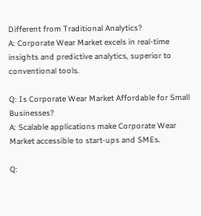Different from Traditional Analytics?
A: Corporate Wear Market excels in real-time insights and predictive analytics, superior to conventional tools.

Q: Is Corporate Wear Market Affordable for Small Businesses?
A: Scalable applications make Corporate Wear Market accessible to start-ups and SMEs.

Q: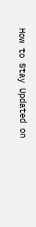How to Stay Updated on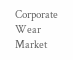Corporate Wear Market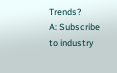Trends?
A: Subscribe to industry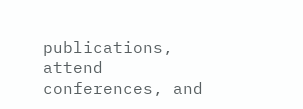publications, attend conferences, and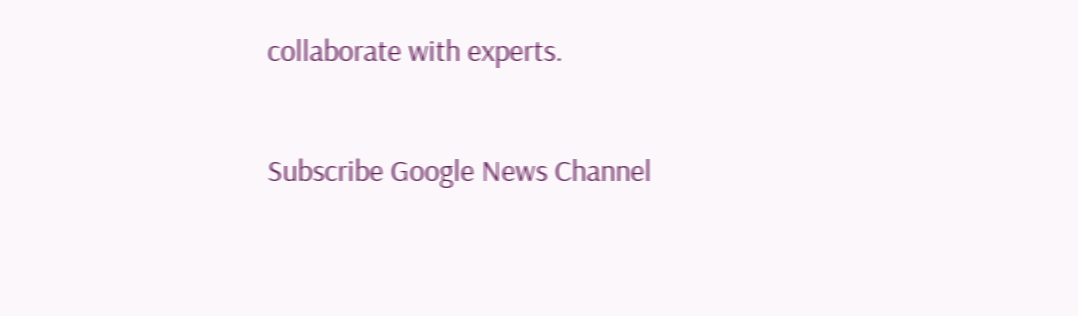collaborate with experts.

Subscribe Google News Channel